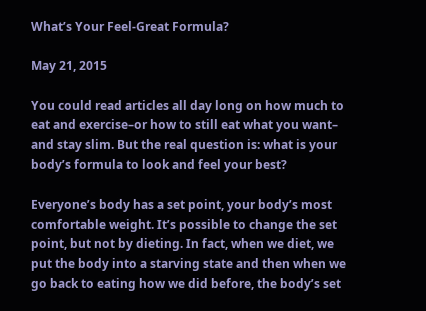What’s Your Feel-Great Formula?

May 21, 2015

You could read articles all day long on how much to eat and exercise–or how to still eat what you want– and stay slim. But the real question is: what is your body’s formula to look and feel your best?

Everyone’s body has a set point, your body’s most comfortable weight. It’s possible to change the set point, but not by dieting. In fact, when we diet, we put the body into a starving state and then when we go back to eating how we did before, the body’s set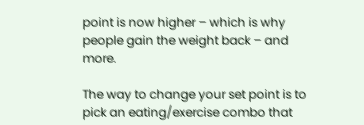point is now higher – which is why people gain the weight back – and more.

The way to change your set point is to pick an eating/exercise combo that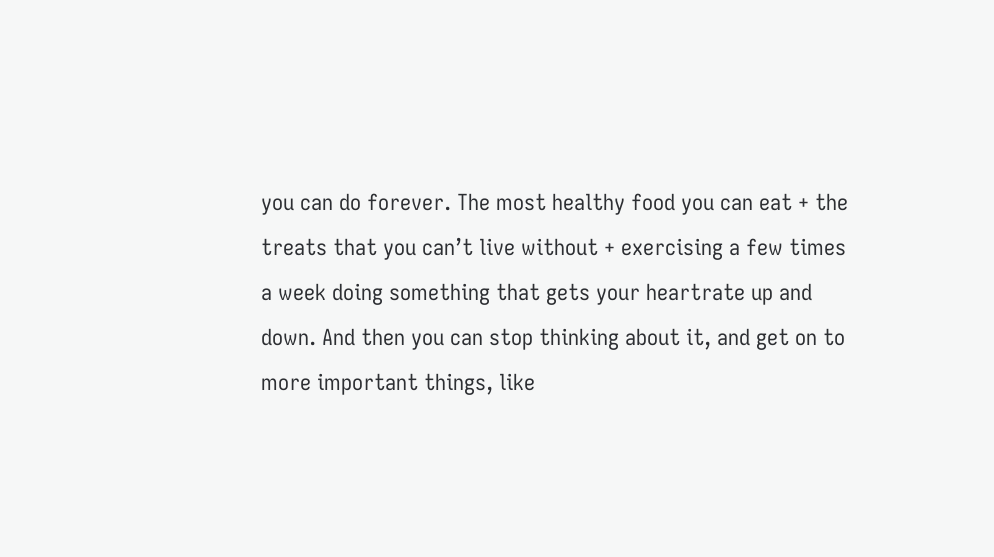you can do forever. The most healthy food you can eat + the treats that you can’t live without + exercising a few times a week doing something that gets your heartrate up and down. And then you can stop thinking about it, and get on to more important things, like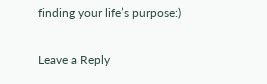finding your life’s purpose:)

Leave a Reply